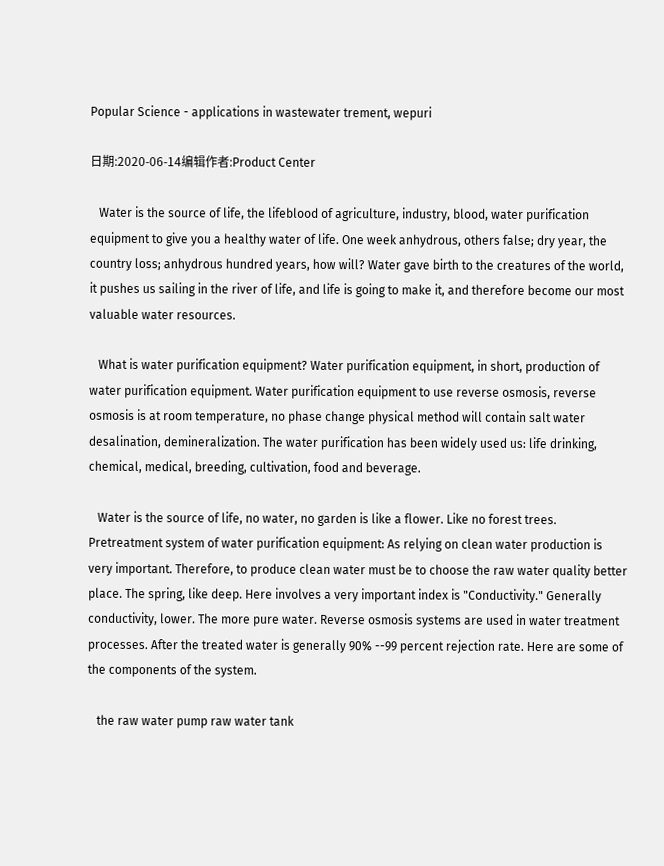Popular Science - applications in wastewater trement, wepuri

日期:2020-06-14编辑作者:Product Center

   Water is the source of life, the lifeblood of agriculture, industry, blood, water purification equipment to give you a healthy water of life. One week anhydrous, others false; dry year, the country loss; anhydrous hundred years, how will? Water gave birth to the creatures of the world, it pushes us sailing in the river of life, and life is going to make it, and therefore become our most valuable water resources.

   What is water purification equipment? Water purification equipment, in short, production of water purification equipment. Water purification equipment to use reverse osmosis, reverse osmosis is at room temperature, no phase change physical method will contain salt water desalination, demineralization. The water purification has been widely used us: life drinking, chemical, medical, breeding, cultivation, food and beverage.

   Water is the source of life, no water, no garden is like a flower. Like no forest trees. Pretreatment system of water purification equipment: As relying on clean water production is very important. Therefore, to produce clean water must be to choose the raw water quality better place. The spring, like deep. Here involves a very important index is "Conductivity." Generally conductivity, lower. The more pure water. Reverse osmosis systems are used in water treatment processes. After the treated water is generally 90% --99 percent rejection rate. Here are some of the components of the system.

   the raw water pump raw water tank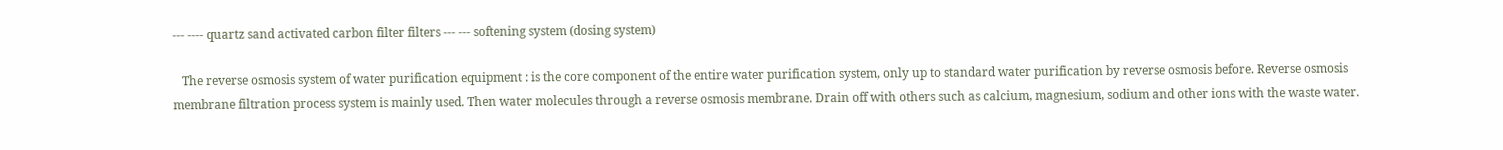--- ---- quartz sand activated carbon filter filters --- --- softening system (dosing system)

   The reverse osmosis system of water purification equipment : is the core component of the entire water purification system, only up to standard water purification by reverse osmosis before. Reverse osmosis membrane filtration process system is mainly used. Then water molecules through a reverse osmosis membrane. Drain off with others such as calcium, magnesium, sodium and other ions with the waste water.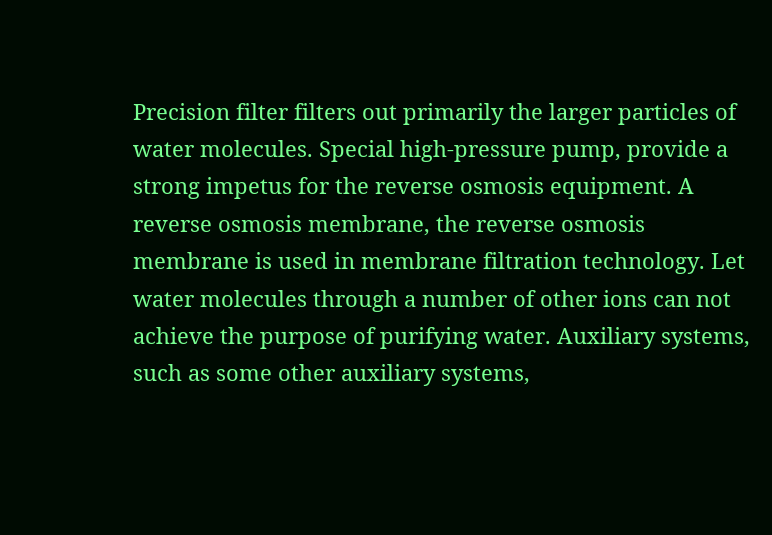Precision filter filters out primarily the larger particles of water molecules. Special high-pressure pump, provide a strong impetus for the reverse osmosis equipment. A reverse osmosis membrane, the reverse osmosis membrane is used in membrane filtration technology. Let water molecules through a number of other ions can not achieve the purpose of purifying water. Auxiliary systems, such as some other auxiliary systems,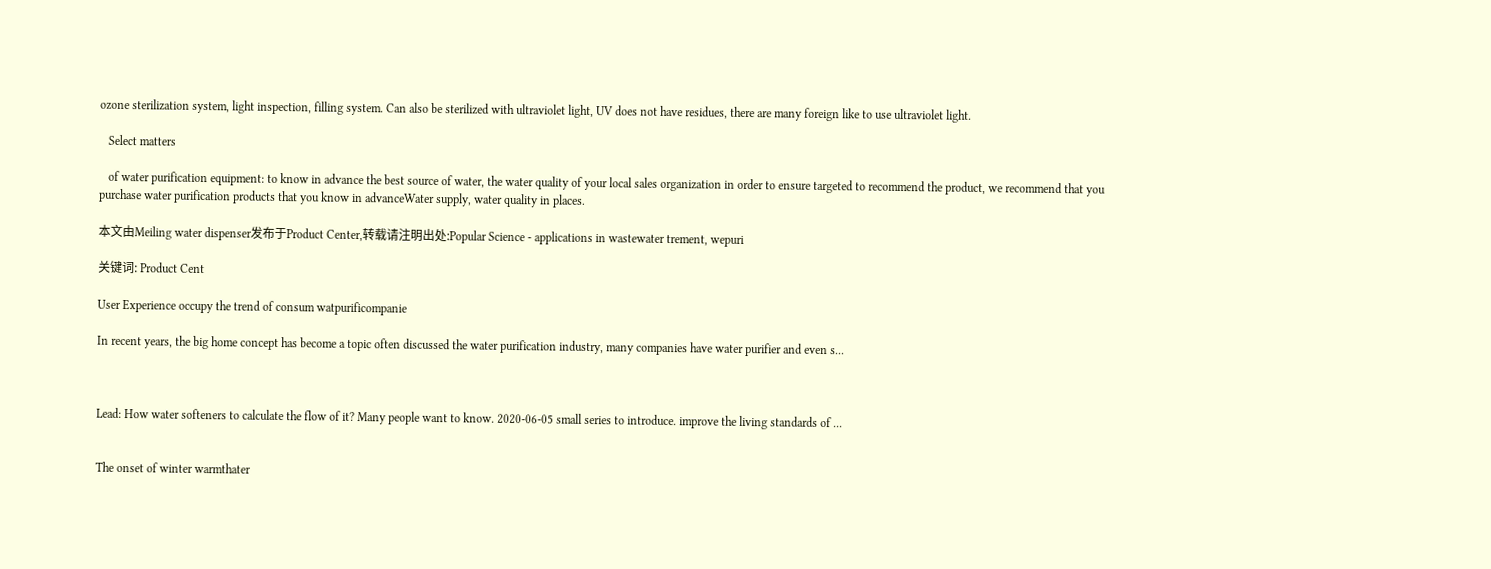ozone sterilization system, light inspection, filling system. Can also be sterilized with ultraviolet light, UV does not have residues, there are many foreign like to use ultraviolet light.

   Select matters

   of water purification equipment: to know in advance the best source of water, the water quality of your local sales organization in order to ensure targeted to recommend the product, we recommend that you purchase water purification products that you know in advanceWater supply, water quality in places.

本文由Meiling water dispenser发布于Product Center,转载请注明出处:Popular Science - applications in wastewater trement, wepuri

关键词: Product Cent

User Experience occupy the trend of consum watpurificompanie

In recent years, the big home concept has become a topic often discussed the water purification industry, many companies have water purifier and even s...



Lead: How water softeners to calculate the flow of it? Many people want to know. 2020-06-05 small series to introduce. improve the living standards of ...


The onset of winter warmthater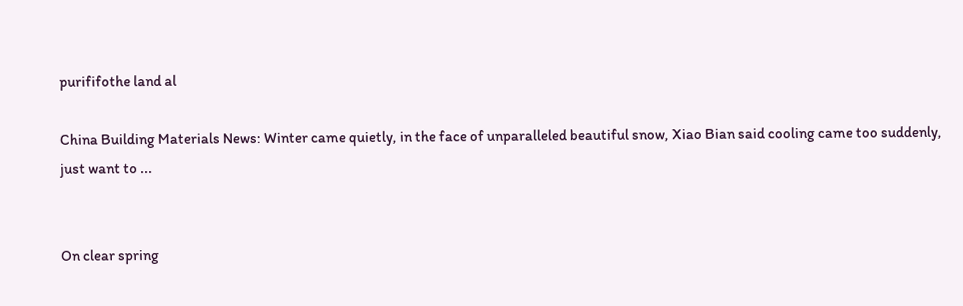purififothe land al

China Building Materials News: Winter came quietly, in the face of unparalleled beautiful snow, Xiao Bian said cooling came too suddenly, just want to ...


On clear spring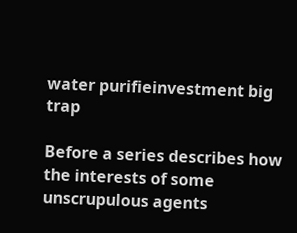water purifieinvestment big trap

Before a series describes how the interests of some unscrupulous agents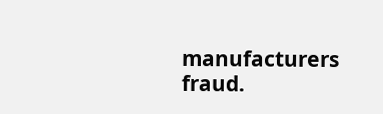manufacturers fraud.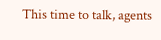This time to talk, agents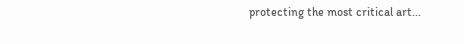protecting the most critical art...